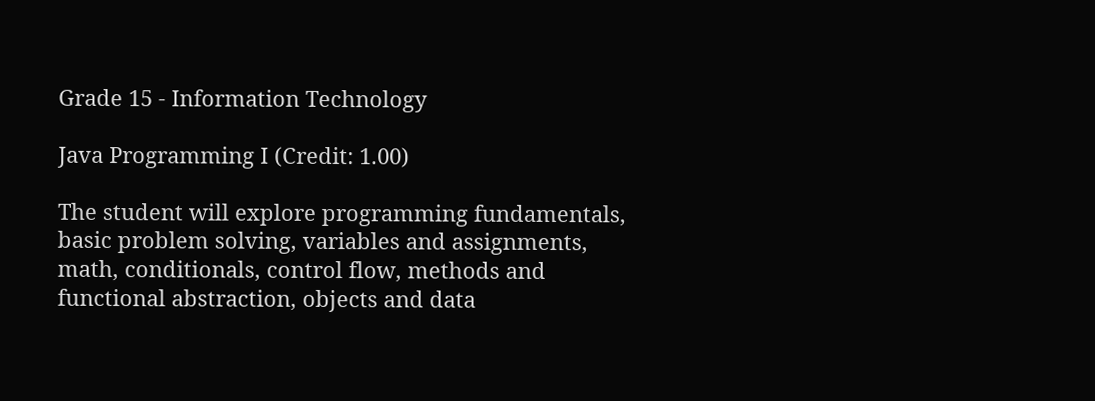Grade 15 - Information Technology

Java Programming I (Credit: 1.00)

The student will explore programming fundamentals, basic problem solving, variables and assignments, math, conditionals, control flow, methods and functional abstraction, objects and data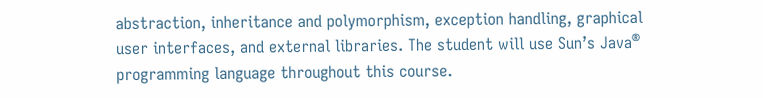abstraction, inheritance and polymorphism, exception handling, graphical user interfaces, and external libraries. The student will use Sun’s Java® programming language throughout this course.